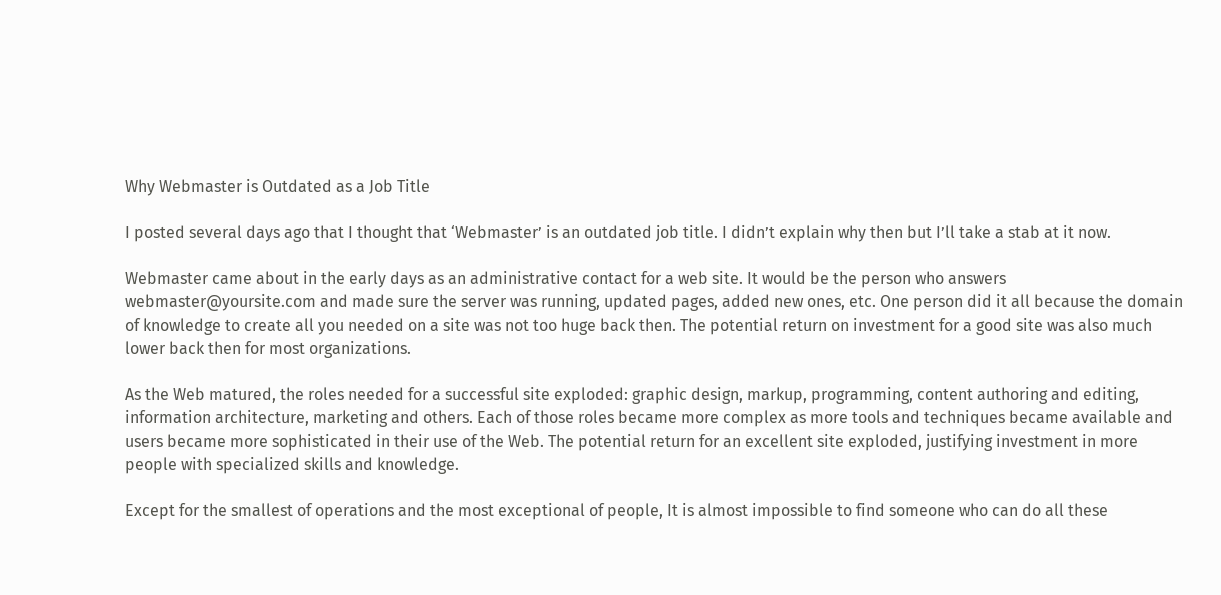Why Webmaster is Outdated as a Job Title

I posted several days ago that I thought that ‘Webmaster’ is an outdated job title. I didn’t explain why then but I’ll take a stab at it now.

Webmaster came about in the early days as an administrative contact for a web site. It would be the person who answers webmaster@yoursite.com and made sure the server was running, updated pages, added new ones, etc. One person did it all because the domain of knowledge to create all you needed on a site was not too huge back then. The potential return on investment for a good site was also much lower back then for most organizations.

As the Web matured, the roles needed for a successful site exploded: graphic design, markup, programming, content authoring and editing, information architecture, marketing and others. Each of those roles became more complex as more tools and techniques became available and users became more sophisticated in their use of the Web. The potential return for an excellent site exploded, justifying investment in more people with specialized skills and knowledge.

Except for the smallest of operations and the most exceptional of people, It is almost impossible to find someone who can do all these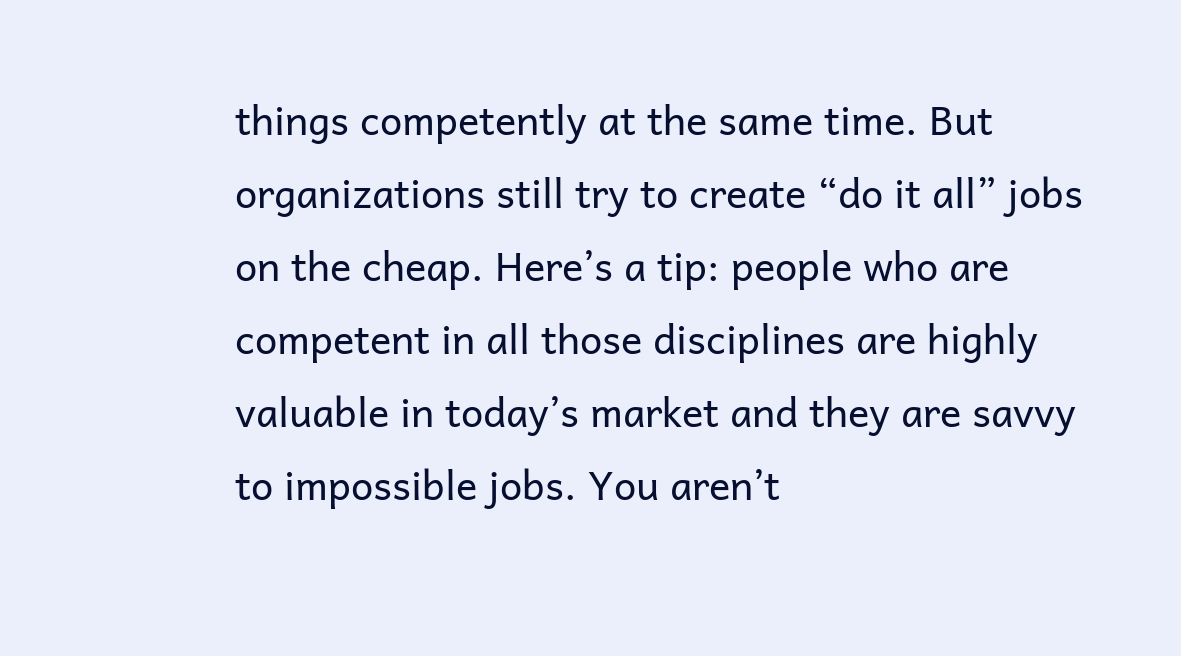things competently at the same time. But organizations still try to create “do it all” jobs on the cheap. Here’s a tip: people who are competent in all those disciplines are highly valuable in today’s market and they are savvy to impossible jobs. You aren’t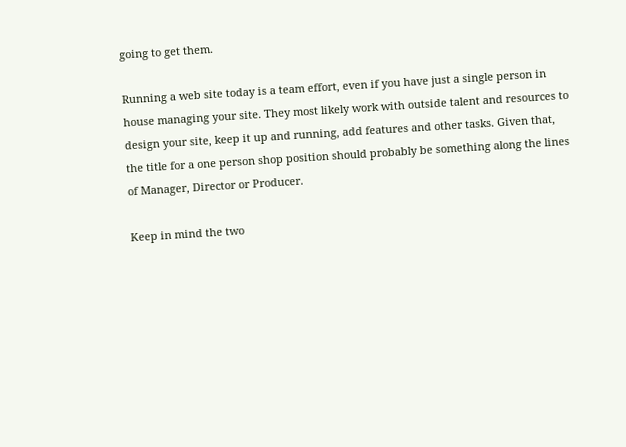going to get them.

Running a web site today is a team effort, even if you have just a single person in house managing your site. They most likely work with outside talent and resources to design your site, keep it up and running, add features and other tasks. Given that, the title for a one person shop position should probably be something along the lines of Manager, Director or Producer.

Keep in mind the two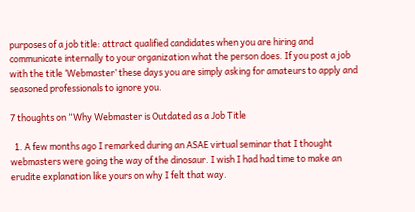purposes of a job title: attract qualified candidates when you are hiring and communicate internally to your organization what the person does. If you post a job with the title ‘Webmaster’ these days you are simply asking for amateurs to apply and seasoned professionals to ignore you.

7 thoughts on “Why Webmaster is Outdated as a Job Title

  1. A few months ago I remarked during an ASAE virtual seminar that I thought webmasters were going the way of the dinosaur. I wish I had had time to make an erudite explanation like yours on why I felt that way.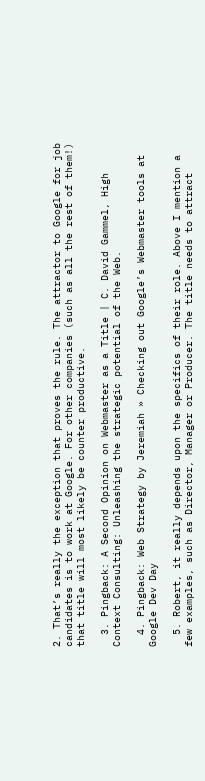2. That’s really the exception that proves the rule. The attractor to Google for job candidates is to work at Google. For other companies (such as all the rest of them!) that title will most likely be counter productive.

  3. Pingback: A Second Opinion on Webmaster as a Title | C. David Gammel, High Context Consulting: Unleashing the strategic potential of the Web.

  4. Pingback: Web Strategy by Jeremiah » Checking out Google’s Webmaster tools at Google Dev Day

  5. Robert, it really depends upon the specifics of their role. Above I mention a few examples, such as Director, Manager or Producer. The title needs to attract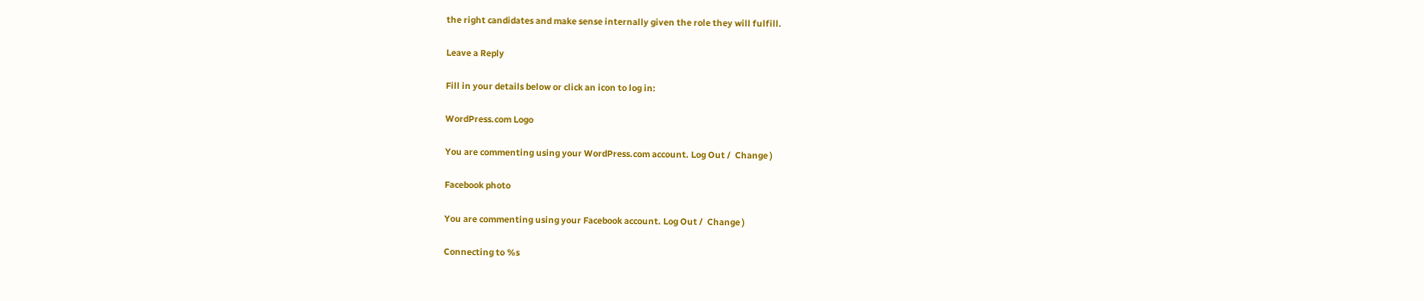the right candidates and make sense internally given the role they will fulfill.

Leave a Reply

Fill in your details below or click an icon to log in:

WordPress.com Logo

You are commenting using your WordPress.com account. Log Out /  Change )

Facebook photo

You are commenting using your Facebook account. Log Out /  Change )

Connecting to %s